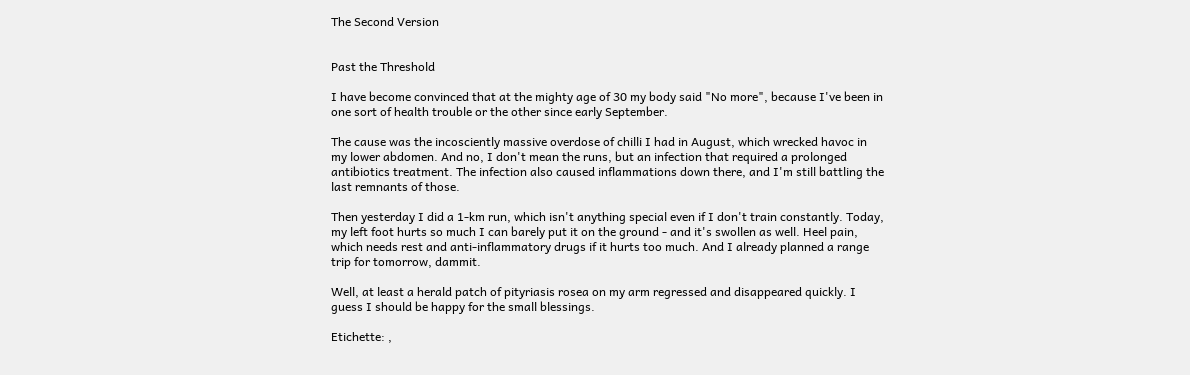The Second Version


Past the Threshold

I have become convinced that at the mighty age of 30 my body said "No more", because I've been in one sort of health trouble or the other since early September.

The cause was the incosciently massive overdose of chilli I had in August, which wrecked havoc in my lower abdomen. And no, I don't mean the runs, but an infection that required a prolonged antibiotics treatment. The infection also caused inflammations down there, and I'm still battling the last remnants of those.

Then yesterday I did a 1-km run, which isn't anything special even if I don't train constantly. Today, my left foot hurts so much I can barely put it on the ground - and it's swollen as well. Heel pain, which needs rest and anti-inflammatory drugs if it hurts too much. And I already planned a range trip for tomorrow, dammit.

Well, at least a herald patch of pityriasis rosea on my arm regressed and disappeared quickly. I guess I should be happy for the small blessings.

Etichette: ,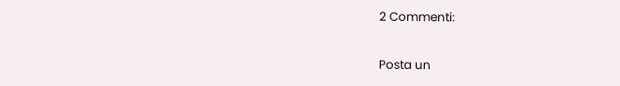2 Commenti:

Posta un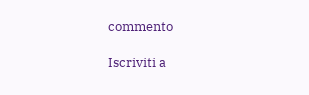commento

Iscriviti a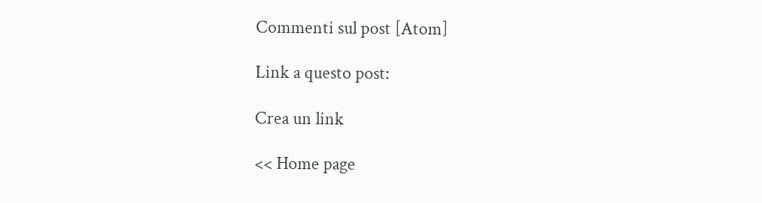Commenti sul post [Atom]

Link a questo post:

Crea un link

<< Home page